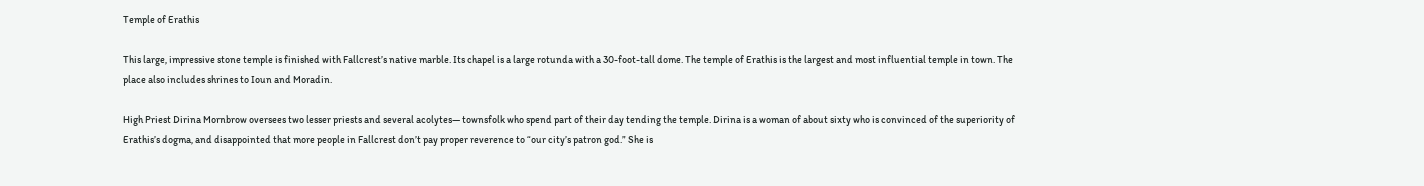Temple of Erathis

This large, impressive stone temple is finished with Fallcrest’s native marble. Its chapel is a large rotunda with a 30-foot-tall dome. The temple of Erathis is the largest and most influential temple in town. The place also includes shrines to Ioun and Moradin.

High Priest Dirina Mornbrow oversees two lesser priests and several acolytes— townsfolk who spend part of their day tending the temple. Dirina is a woman of about sixty who is convinced of the superiority of Erathis’s dogma, and disappointed that more people in Fallcrest don’t pay proper reverence to “our city’s patron god.” She is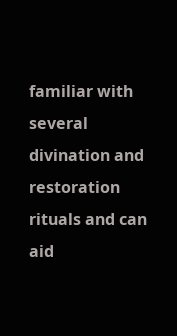familiar with several divination and restoration rituals and can aid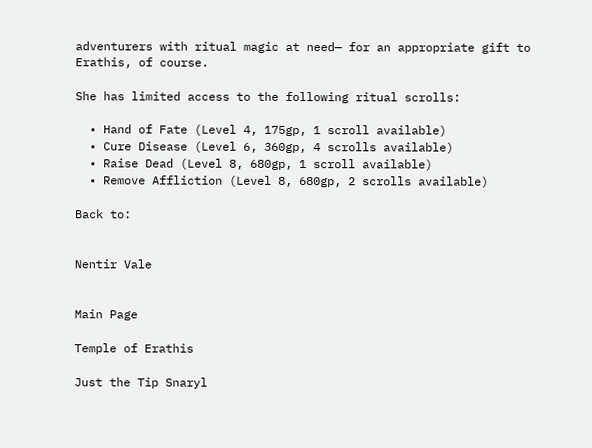adventurers with ritual magic at need— for an appropriate gift to Erathis, of course.

She has limited access to the following ritual scrolls:

  • Hand of Fate (Level 4, 175gp, 1 scroll available)
  • Cure Disease (Level 6, 360gp, 4 scrolls available)
  • Raise Dead (Level 8, 680gp, 1 scroll available)
  • Remove Affliction (Level 8, 680gp, 2 scrolls available)

Back to:


Nentir Vale


Main Page

Temple of Erathis

Just the Tip Snaryl